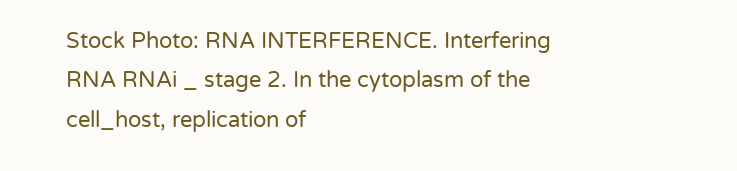Stock Photo: RNA INTERFERENCE. Interfering RNA RNAi _ stage 2. In the cytoplasm of the cell_host, replication of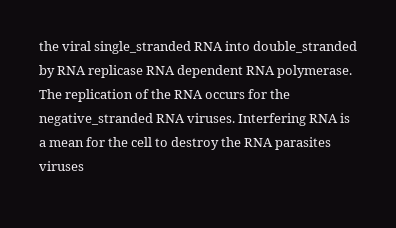the viral single_stranded RNA into double_stranded by RNA replicase RNA dependent RNA polymerase. The replication of the RNA occurs for the negative_stranded RNA viruses. Interfering RNA is a mean for the cell to destroy the RNA parasites viruses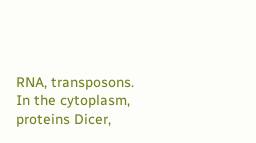RNA, transposons. In the cytoplasm, proteins Dicer,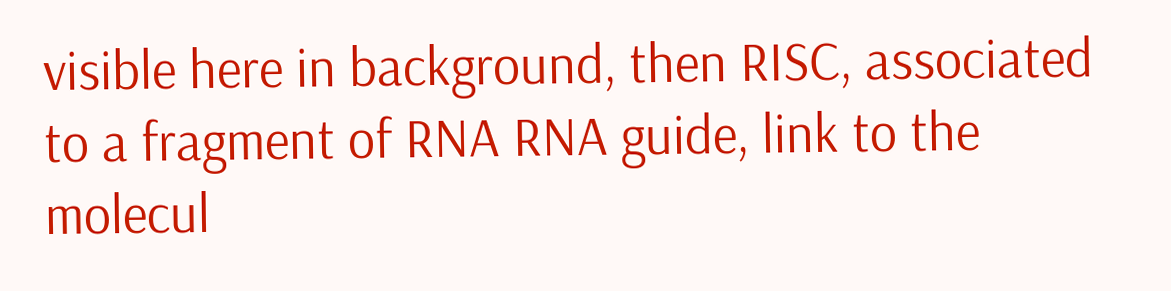visible here in background, then RISC, associated to a fragment of RNA RNA guide, link to the molecul